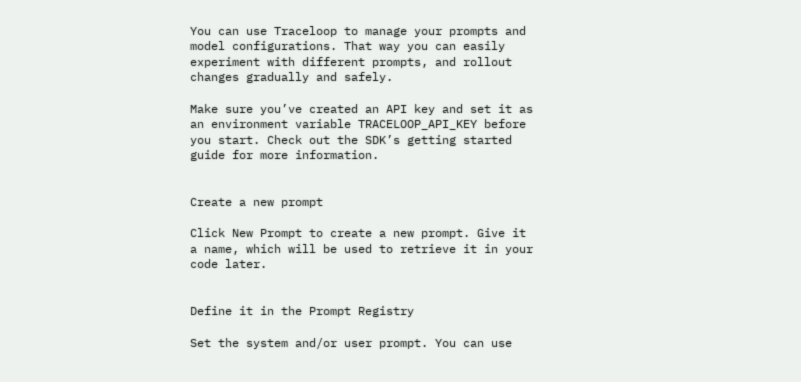You can use Traceloop to manage your prompts and model configurations. That way you can easily experiment with different prompts, and rollout changes gradually and safely.

Make sure you’ve created an API key and set it as an environment variable TRACELOOP_API_KEY before you start. Check out the SDK’s getting started guide for more information.


Create a new prompt

Click New Prompt to create a new prompt. Give it a name, which will be used to retrieve it in your code later.


Define it in the Prompt Registry

Set the system and/or user prompt. You can use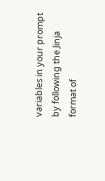variables in your prompt by following the Jinja format of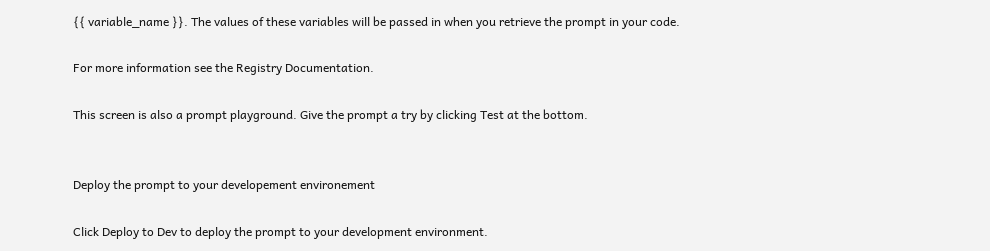{{ variable_name }}. The values of these variables will be passed in when you retrieve the prompt in your code.

For more information see the Registry Documentation.

This screen is also a prompt playground. Give the prompt a try by clicking Test at the bottom.


Deploy the prompt to your developement environement

Click Deploy to Dev to deploy the prompt to your development environment.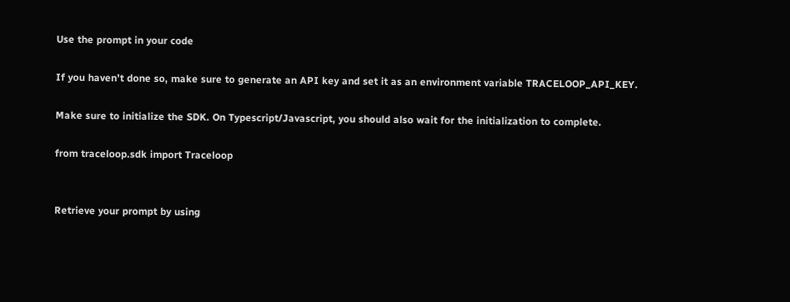Use the prompt in your code

If you haven’t done so, make sure to generate an API key and set it as an environment variable TRACELOOP_API_KEY.

Make sure to initialize the SDK. On Typescript/Javascript, you should also wait for the initialization to complete.

from traceloop.sdk import Traceloop


Retrieve your prompt by using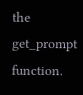the get_prompt function.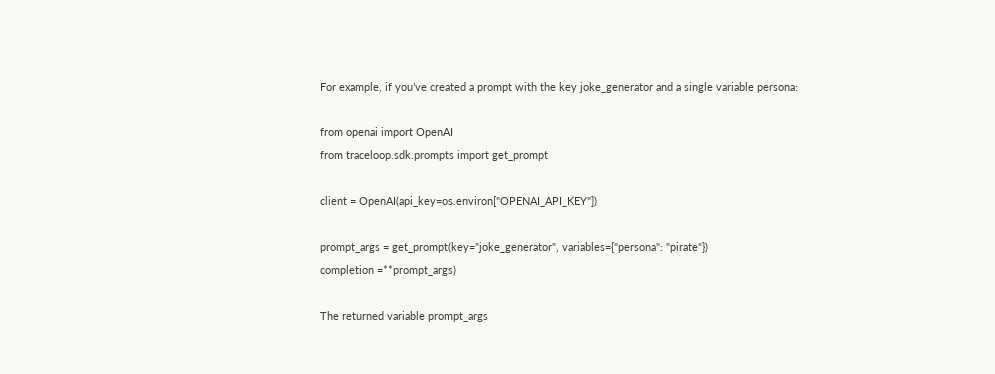For example, if you’ve created a prompt with the key joke_generator and a single variable persona:

from openai import OpenAI
from traceloop.sdk.prompts import get_prompt

client = OpenAI(api_key=os.environ["OPENAI_API_KEY"])

prompt_args = get_prompt(key="joke_generator", variables={"persona": "pirate"})
completion =**prompt_args)

The returned variable prompt_args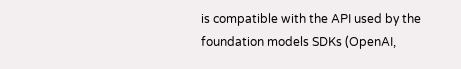is compatible with the API used by the foundation models SDKs (OpenAI,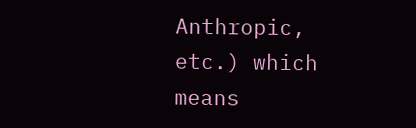Anthropic, etc.) which means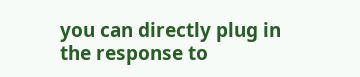you can directly plug in the response to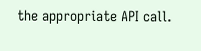the appropriate API call.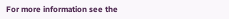For more information see the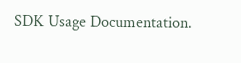SDK Usage Documentation.